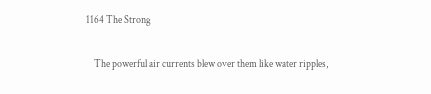1164 The Strong

    The powerful air currents blew over them like water ripples,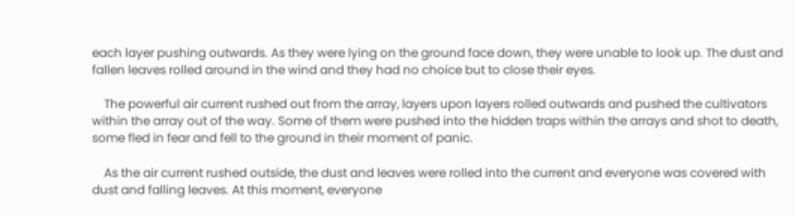each layer pushing outwards. As they were lying on the ground face down, they were unable to look up. The dust and fallen leaves rolled around in the wind and they had no choice but to close their eyes.

    The powerful air current rushed out from the array, layers upon layers rolled outwards and pushed the cultivators within the array out of the way. Some of them were pushed into the hidden traps within the arrays and shot to death, some fled in fear and fell to the ground in their moment of panic.

    As the air current rushed outside, the dust and leaves were rolled into the current and everyone was covered with dust and falling leaves. At this moment, everyone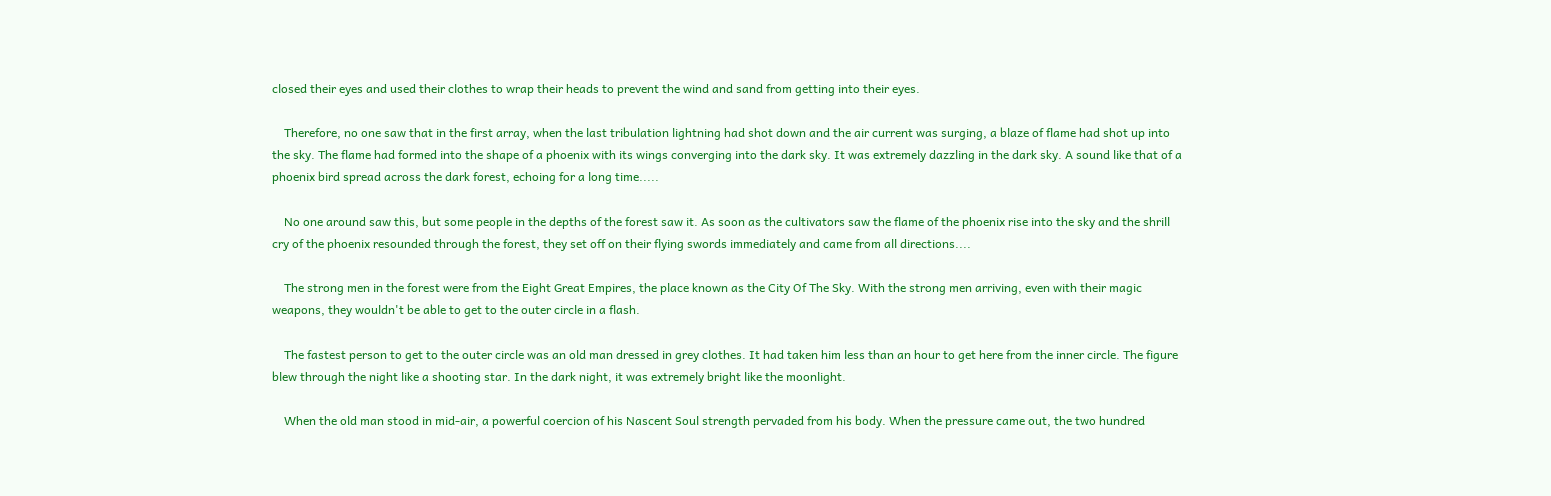closed their eyes and used their clothes to wrap their heads to prevent the wind and sand from getting into their eyes.

    Therefore, no one saw that in the first array, when the last tribulation lightning had shot down and the air current was surging, a blaze of flame had shot up into the sky. The flame had formed into the shape of a phoenix with its wings converging into the dark sky. It was extremely dazzling in the dark sky. A sound like that of a phoenix bird spread across the dark forest, echoing for a long time.....

    No one around saw this, but some people in the depths of the forest saw it. As soon as the cultivators saw the flame of the phoenix rise into the sky and the shrill cry of the phoenix resounded through the forest, they set off on their flying swords immediately and came from all directions....

    The strong men in the forest were from the Eight Great Empires, the place known as the City Of The Sky. With the strong men arriving, even with their magic weapons, they wouldn't be able to get to the outer circle in a flash.

    The fastest person to get to the outer circle was an old man dressed in grey clothes. It had taken him less than an hour to get here from the inner circle. The figure blew through the night like a shooting star. In the dark night, it was extremely bright like the moonlight.

    When the old man stood in mid-air, a powerful coercion of his Nascent Soul strength pervaded from his body. When the pressure came out, the two hundred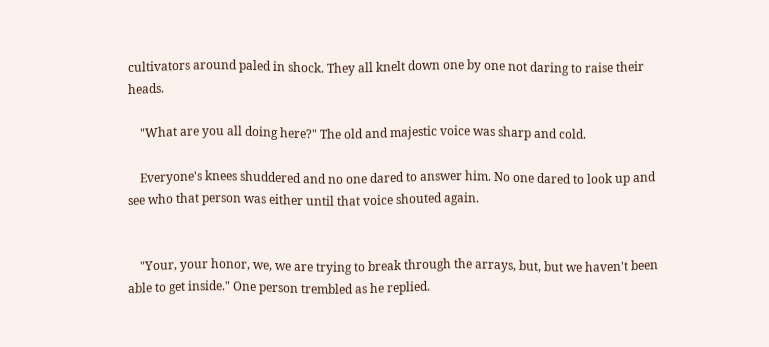cultivators around paled in shock. They all knelt down one by one not daring to raise their heads.

    "What are you all doing here?" The old and majestic voice was sharp and cold.

    Everyone's knees shuddered and no one dared to answer him. No one dared to look up and see who that person was either until that voice shouted again.


    "Your, your honor, we, we are trying to break through the arrays, but, but we haven't been able to get inside." One person trembled as he replied.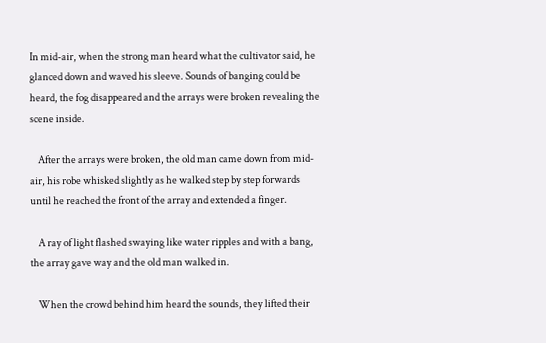In mid-air, when the strong man heard what the cultivator said, he glanced down and waved his sleeve. Sounds of banging could be heard, the fog disappeared and the arrays were broken revealing the scene inside.

    After the arrays were broken, the old man came down from mid-air, his robe whisked slightly as he walked step by step forwards until he reached the front of the array and extended a finger.

    A ray of light flashed swaying like water ripples and with a bang, the array gave way and the old man walked in.

    When the crowd behind him heard the sounds, they lifted their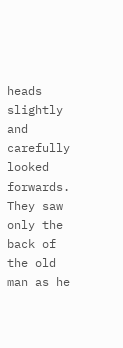heads slightly and carefully looked forwards. They saw only the back of the old man as he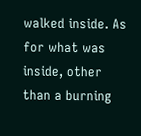walked inside. As for what was inside, other than a burning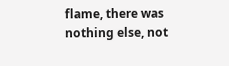flame, there was nothing else, not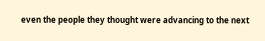even the people they thought were advancing to the next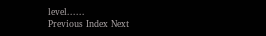level......
Previous Index Next